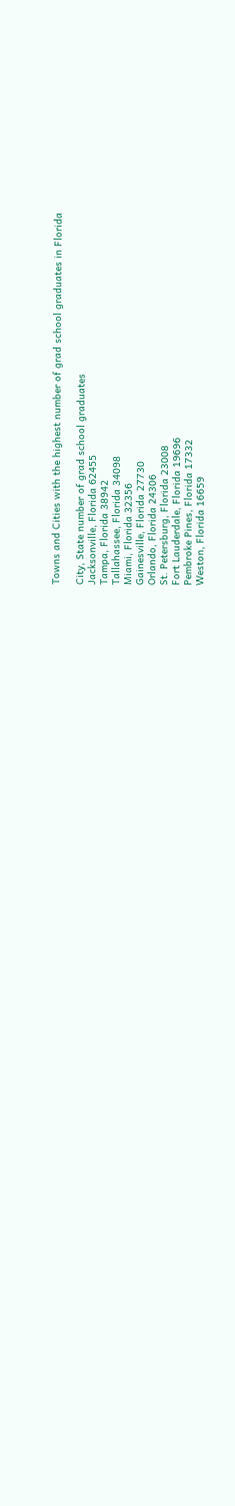Towns and Cities with the highest number of grad school graduates in Florida

City, State number of grad school graduates
Jacksonville, Florida 62455
Tampa, Florida 38942
Tallahassee, Florida 34098
Miami, Florida 32356
Gainesville, Florida 27730
Orlando, Florida 24306
St. Petersburg, Florida 23008
Fort Lauderdale, Florida 19696
Pembroke Pines, Florida 17332
Weston, Florida 16659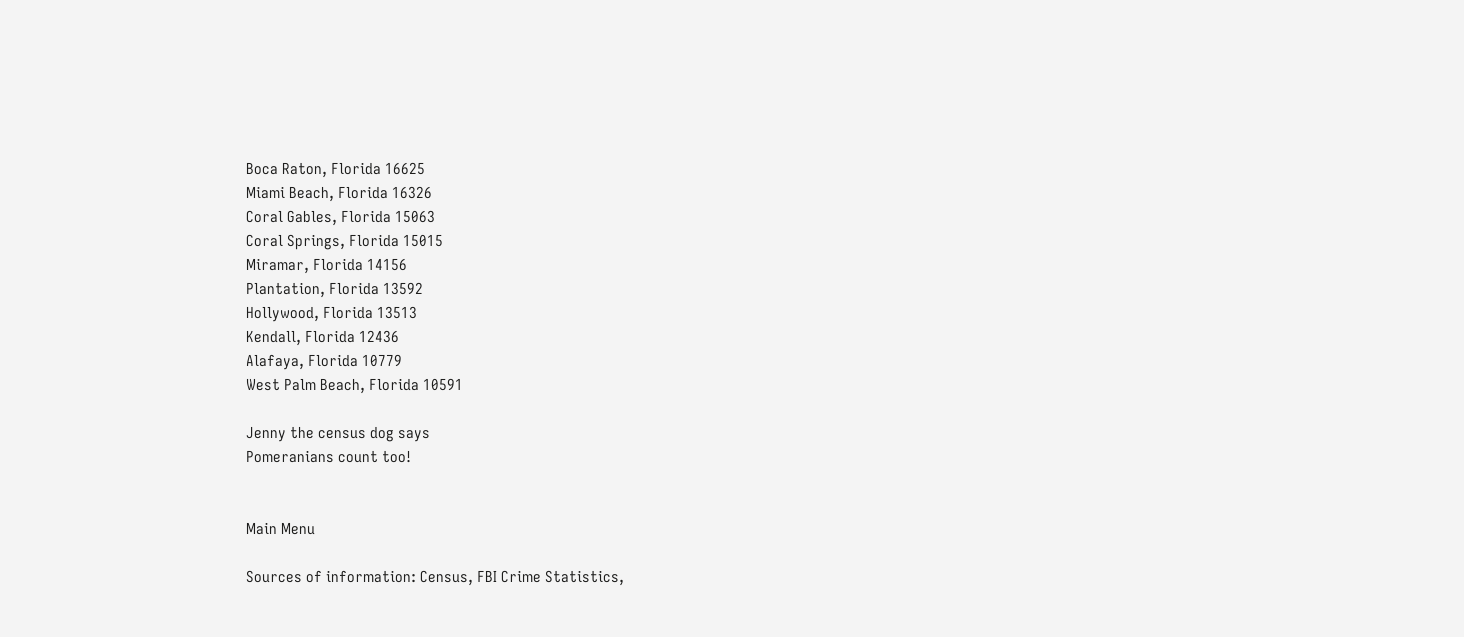Boca Raton, Florida 16625
Miami Beach, Florida 16326
Coral Gables, Florida 15063
Coral Springs, Florida 15015
Miramar, Florida 14156
Plantation, Florida 13592
Hollywood, Florida 13513
Kendall, Florida 12436
Alafaya, Florida 10779
West Palm Beach, Florida 10591

Jenny the census dog says
Pomeranians count too!


Main Menu

Sources of information: Census, FBI Crime Statistics,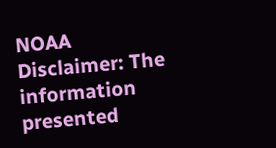NOAA
Disclaimer: The information presented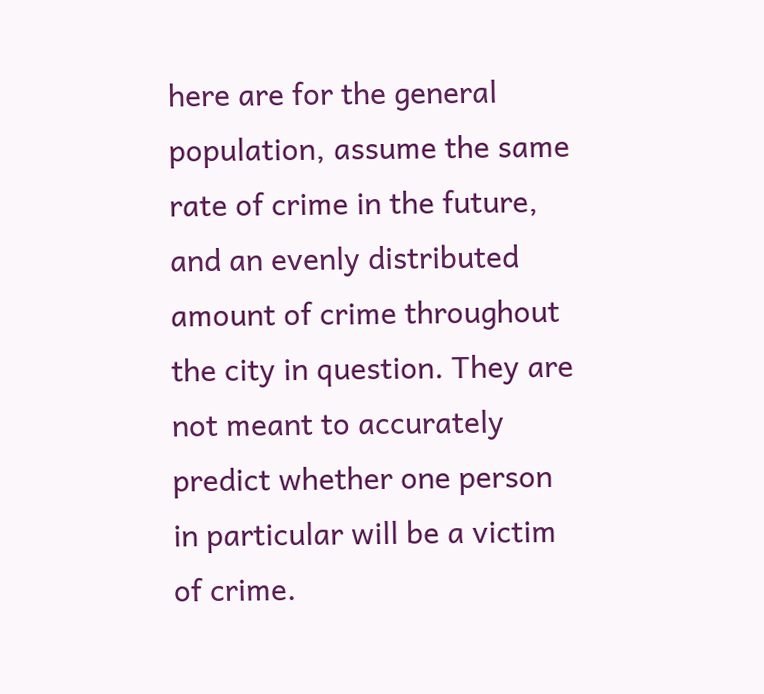here are for the general population, assume the same rate of crime in the future, and an evenly distributed amount of crime throughout the city in question. They are not meant to accurately predict whether one person in particular will be a victim of crime.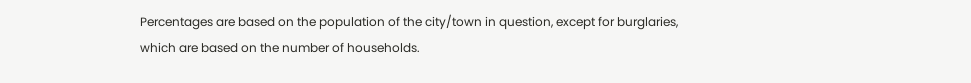Percentages are based on the population of the city/town in question, except for burglaries, which are based on the number of households.